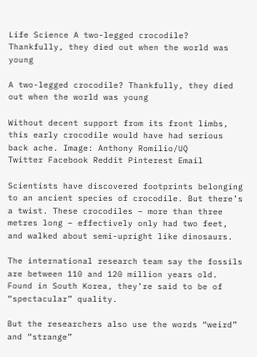Life Science A two-legged crocodile? Thankfully, they died out when the world was young

A two-legged crocodile? Thankfully, they died out when the world was young

Without decent support from its front limbs, this early crocodile would have had serious back ache. Image: Anthony Romilio/UQ
Twitter Facebook Reddit Pinterest Email

Scientists have discovered footprints belonging to an ancient species of crocodile. But there’s a twist. These crocodiles – more than three metres long – effectively only had two feet, and walked about semi-upright like dinosaurs.

The international research team say the fossils are between 110 and 120 million years old. Found in South Korea, they’re said to be of “spectacular” quality.

But the researchers also use the words “weird” and “strange”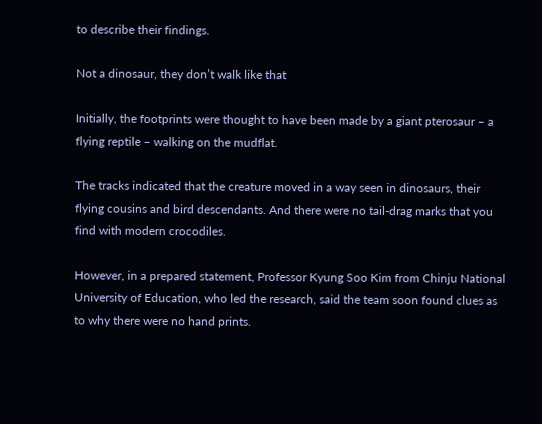to describe their findings.

Not a dinosaur, they don’t walk like that

Initially, the footprints were thought to have been made by a giant pterosaur – a flying reptile – walking on the mudflat.

The tracks indicated that the creature moved in a way seen in dinosaurs, their flying cousins and bird descendants. And there were no tail-drag marks that you find with modern crocodiles.

However, in a prepared statement, Professor Kyung Soo Kim from Chinju National University of Education, who led the research, said the team soon found clues as to why there were no hand prints.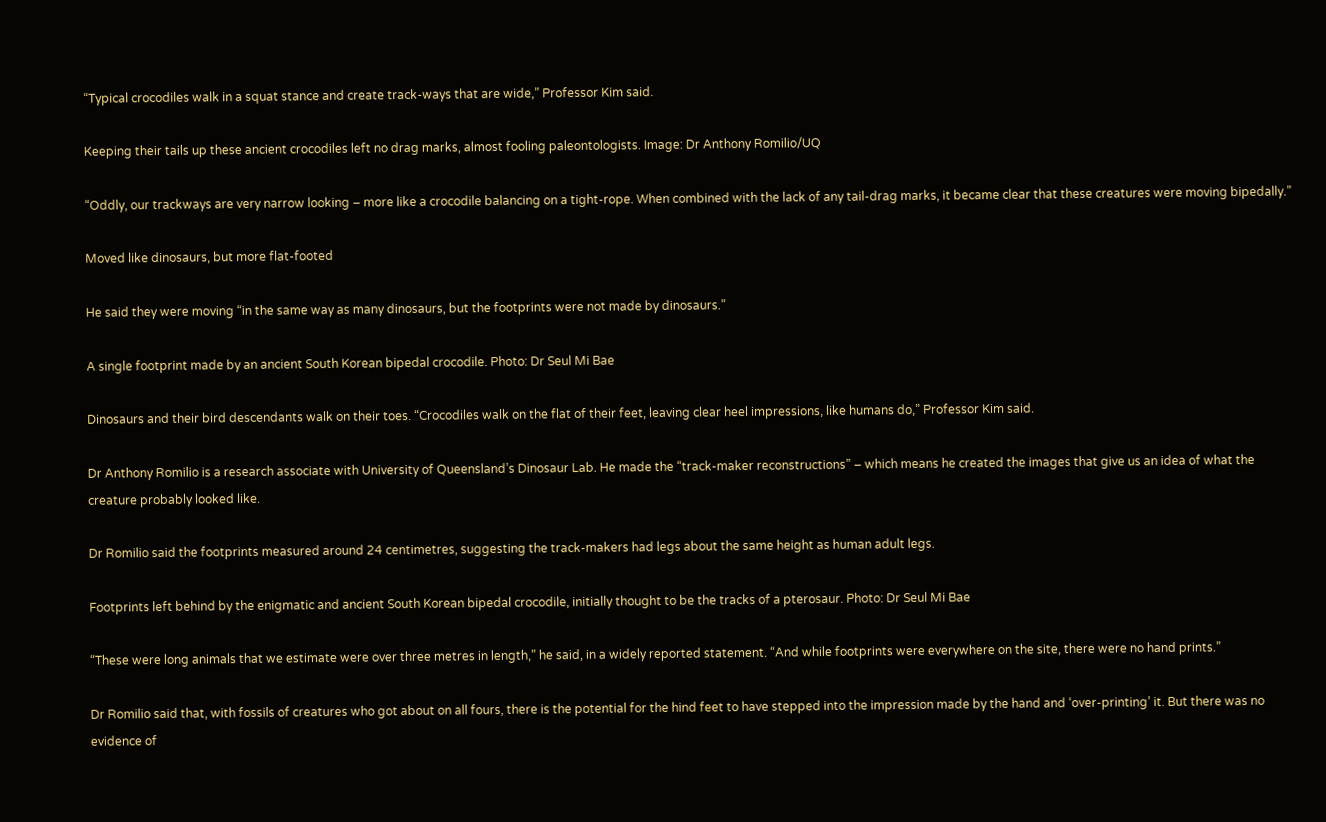“Typical crocodiles walk in a squat stance and create track-ways that are wide,” Professor Kim said.

Keeping their tails up these ancient crocodiles left no drag marks, almost fooling paleontologists. Image: Dr Anthony Romilio/UQ

“Oddly, our trackways are very narrow looking – more like a crocodile balancing on a tight-rope. When combined with the lack of any tail-drag marks, it became clear that these creatures were moving bipedally.”

Moved like dinosaurs, but more flat-footed

He said they were moving “in the same way as many dinosaurs, but the footprints were not made by dinosaurs.”

A single footprint made by an ancient South Korean bipedal crocodile. Photo: Dr Seul Mi Bae

Dinosaurs and their bird descendants walk on their toes. “Crocodiles walk on the flat of their feet, leaving clear heel impressions, like humans do,” Professor Kim said.

Dr Anthony Romilio is a research associate with University of Queensland’s Dinosaur Lab. He made the “track-maker reconstructions” – which means he created the images that give us an idea of what the creature probably looked like.

Dr Romilio said the footprints measured around 24 centimetres, suggesting the track-makers had legs about the same height as human adult legs.

Footprints left behind by the enigmatic and ancient South Korean bipedal crocodile, initially thought to be the tracks of a pterosaur. Photo: Dr Seul Mi Bae

“These were long animals that we estimate were over three metres in length,” he said, in a widely reported statement. “And while footprints were everywhere on the site, there were no hand prints.”

Dr Romilio said that, with fossils of creatures who got about on all fours, there is the potential for the hind feet to have stepped into the impression made by the hand and ‘over-printing’ it. But there was no evidence of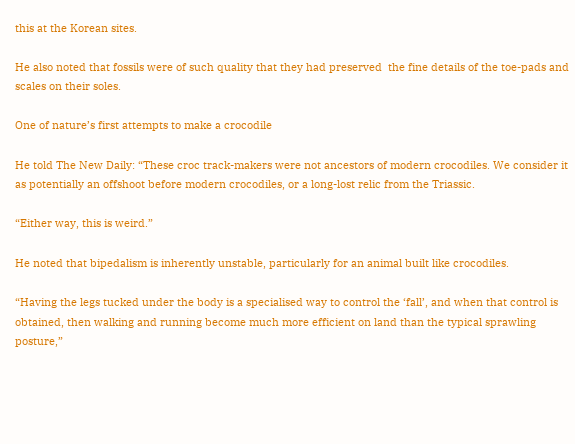this at the Korean sites.

He also noted that fossils were of such quality that they had preserved  the fine details of the toe-pads and scales on their soles.

One of nature’s first attempts to make a crocodile

He told The New Daily: “These croc track-makers were not ancestors of modern crocodiles. We consider it as potentially an offshoot before modern crocodiles, or a long-lost relic from the Triassic.

“Either way, this is weird.”

He noted that bipedalism is inherently unstable, particularly for an animal built like crocodiles.

“Having the legs tucked under the body is a specialised way to control the ‘fall’, and when that control is obtained, then walking and running become much more efficient on land than the typical sprawling posture,”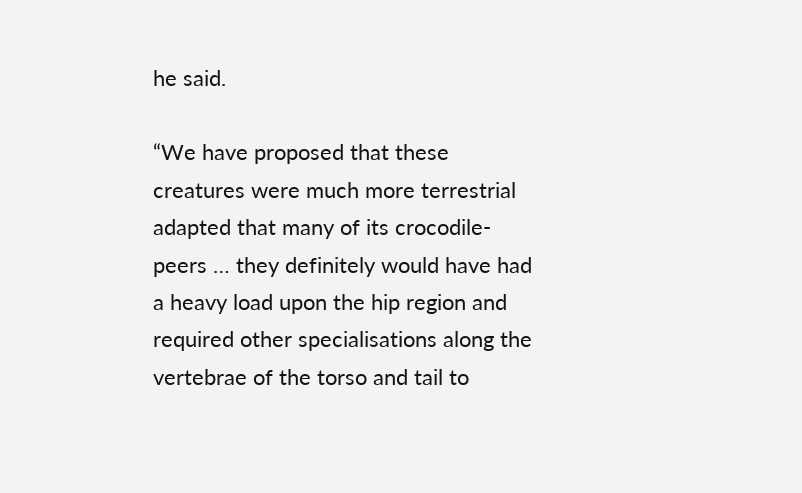he said.

“We have proposed that these creatures were much more terrestrial adapted that many of its crocodile-peers … they definitely would have had a heavy load upon the hip region and required other specialisations along the vertebrae of the torso and tail to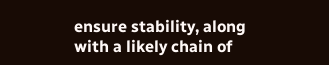ensure stability, along with a likely chain of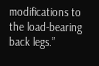modifications to the load-bearing back legs.”